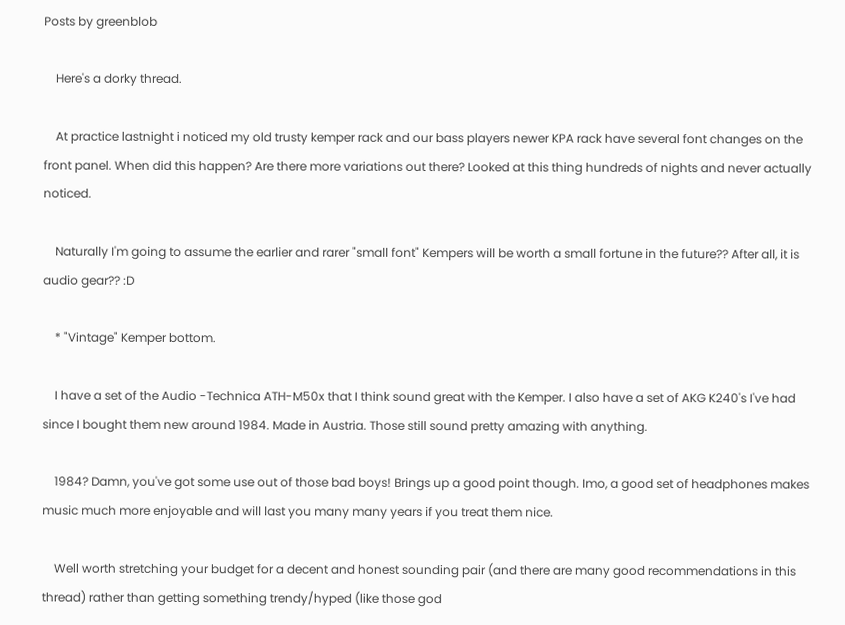Posts by greenblob

    Here's a dorky thread.

    At practice lastnight i noticed my old trusty kemper rack and our bass players newer KPA rack have several font changes on the front panel. When did this happen? Are there more variations out there? Looked at this thing hundreds of nights and never actually noticed.

    Naturally I'm going to assume the earlier and rarer "small font" Kempers will be worth a small fortune in the future?? After all, it is audio gear?? :D

    * "Vintage" Kemper bottom.

    I have a set of the Audio -Technica ATH-M50x that I think sound great with the Kemper. I also have a set of AKG K240's I've had since I bought them new around 1984. Made in Austria. Those still sound pretty amazing with anything.

    1984? Damn, you've got some use out of those bad boys! Brings up a good point though. Imo, a good set of headphones makes music much more enjoyable and will last you many many years if you treat them nice.

    Well worth stretching your budget for a decent and honest sounding pair (and there are many good recommendations in this thread) rather than getting something trendy/hyped (like those god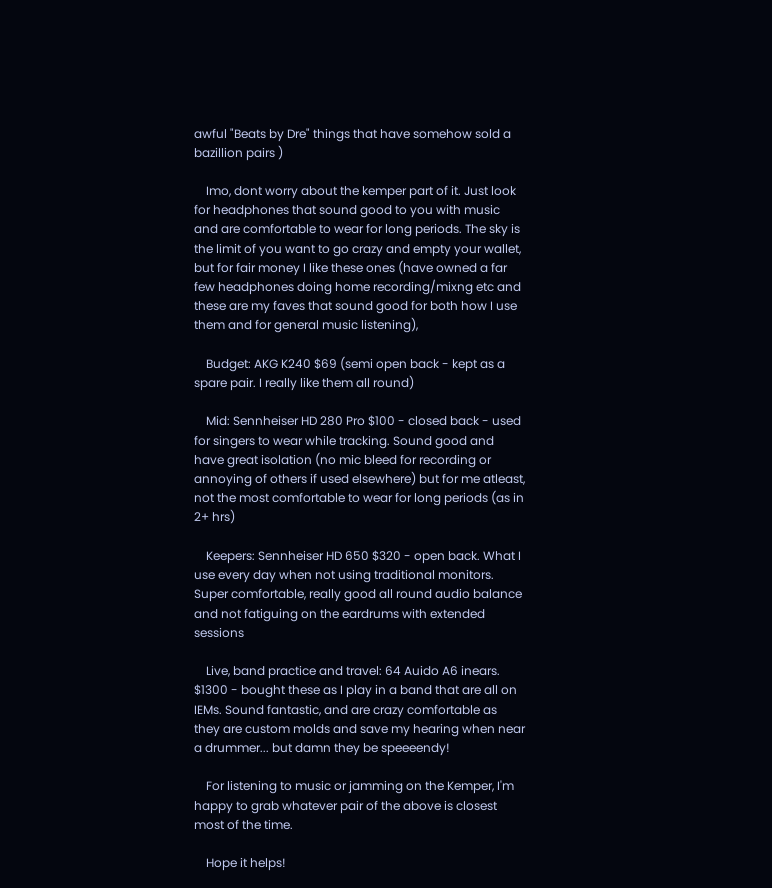awful "Beats by Dre" things that have somehow sold a bazillion pairs )

    Imo, dont worry about the kemper part of it. Just look for headphones that sound good to you with music and are comfortable to wear for long periods. The sky is the limit of you want to go crazy and empty your wallet, but for fair money I like these ones (have owned a far few headphones doing home recording/mixng etc and these are my faves that sound good for both how I use them and for general music listening),

    Budget: AKG K240 $69 (semi open back - kept as a spare pair. I really like them all round)

    Mid: Sennheiser HD 280 Pro $100 - closed back - used for singers to wear while tracking. Sound good and have great isolation (no mic bleed for recording or annoying of others if used elsewhere) but for me atleast, not the most comfortable to wear for long periods (as in 2+ hrs)

    Keepers: Sennheiser HD 650 $320 - open back. What I use every day when not using traditional monitors. Super comfortable, really good all round audio balance and not fatiguing on the eardrums with extended sessions

    Live, band practice and travel: 64 Auido A6 inears. $1300 - bought these as I play in a band that are all on IEMs. Sound fantastic, and are crazy comfortable as they are custom molds and save my hearing when near a drummer... but damn they be speeeendy!

    For listening to music or jamming on the Kemper, I'm happy to grab whatever pair of the above is closest most of the time.

    Hope it helps!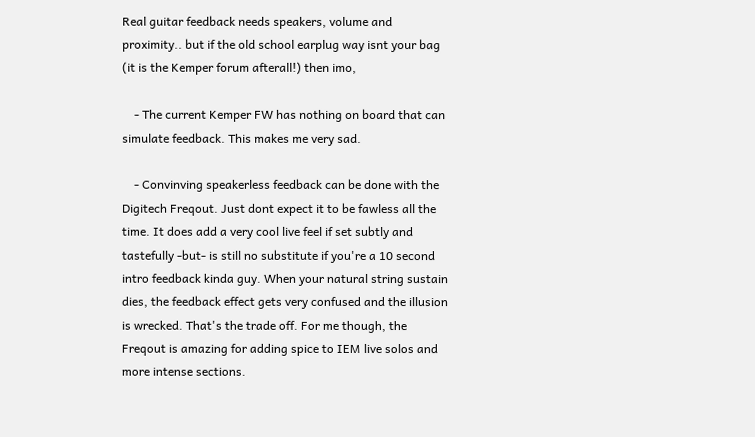Real guitar feedback needs speakers, volume and proximity.. but if the old school earplug way isnt your bag (it is the Kemper forum afterall!) then imo,

    - The current Kemper FW has nothing on board that can simulate feedback. This makes me very sad.

    - Convinving speakerless feedback can be done with the Digitech Freqout. Just dont expect it to be fawless all the time. It does add a very cool live feel if set subtly and tastefully -but- is still no substitute if you're a 10 second intro feedback kinda guy. When your natural string sustain dies, the feedback effect gets very confused and the illusion is wrecked. That's the trade off. For me though, the Freqout is amazing for adding spice to IEM live solos and more intense sections.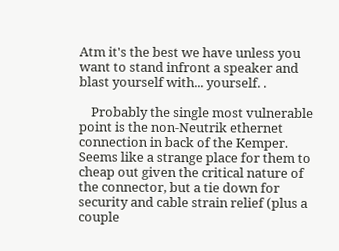Atm it's the best we have unless you want to stand infront a speaker and blast yourself with... yourself. .

    Probably the single most vulnerable point is the non-Neutrik ethernet connection in back of the Kemper. Seems like a strange place for them to cheap out given the critical nature of the connector, but a tie down for security and cable strain relief (plus a couple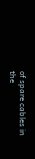of spare cables in the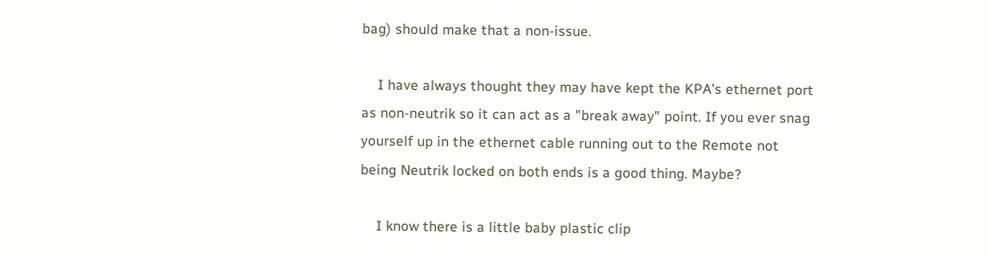bag) should make that a non-issue.

    I have always thought they may have kept the KPA's ethernet port as non-neutrik so it can act as a "break away" point. If you ever snag yourself up in the ethernet cable running out to the Remote not being Neutrik locked on both ends is a good thing. Maybe?

    I know there is a little baby plastic clip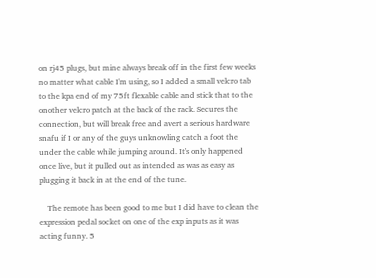on rj45 plugs, but mine always break off in the first few weeks no matter what cable I'm using, so I added a small velcro tab to the kpa end of my 75ft flexable cable and stick that to the onother velcro patch at the back of the rack. Secures the connection, but will break free and avert a serious hardware snafu if I or any of the guys unknowling catch a foot the under the cable while jumping around. It's only happened once live, but it pulled out as intended as was as easy as plugging it back in at the end of the tune.

    The remote has been good to me but I did have to clean the expression pedal socket on one of the exp inputs as it was acting funny. 5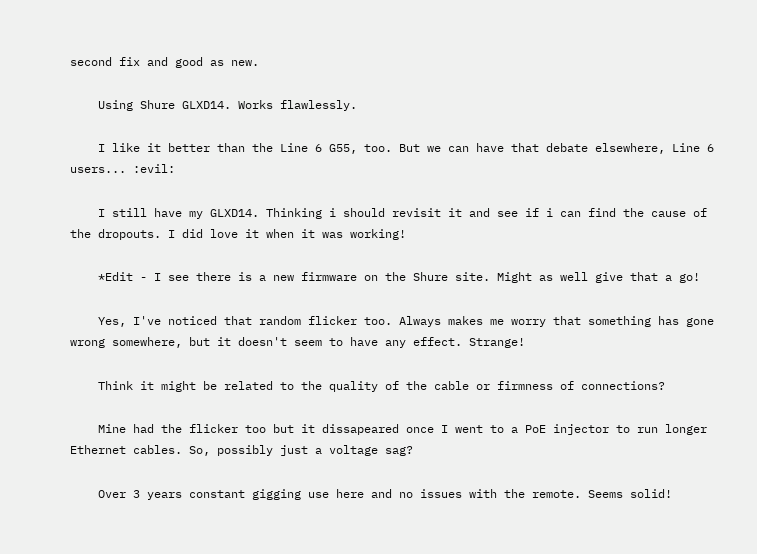second fix and good as new.

    Using Shure GLXD14. Works flawlessly.

    I like it better than the Line 6 G55, too. But we can have that debate elsewhere, Line 6 users... :evil:

    I still have my GLXD14. Thinking i should revisit it and see if i can find the cause of the dropouts. I did love it when it was working!

    *Edit - I see there is a new firmware on the Shure site. Might as well give that a go!

    Yes, I've noticed that random flicker too. Always makes me worry that something has gone wrong somewhere, but it doesn't seem to have any effect. Strange!

    Think it might be related to the quality of the cable or firmness of connections?

    Mine had the flicker too but it dissapeared once I went to a PoE injector to run longer Ethernet cables. So, possibly just a voltage sag?

    Over 3 years constant gigging use here and no issues with the remote. Seems solid!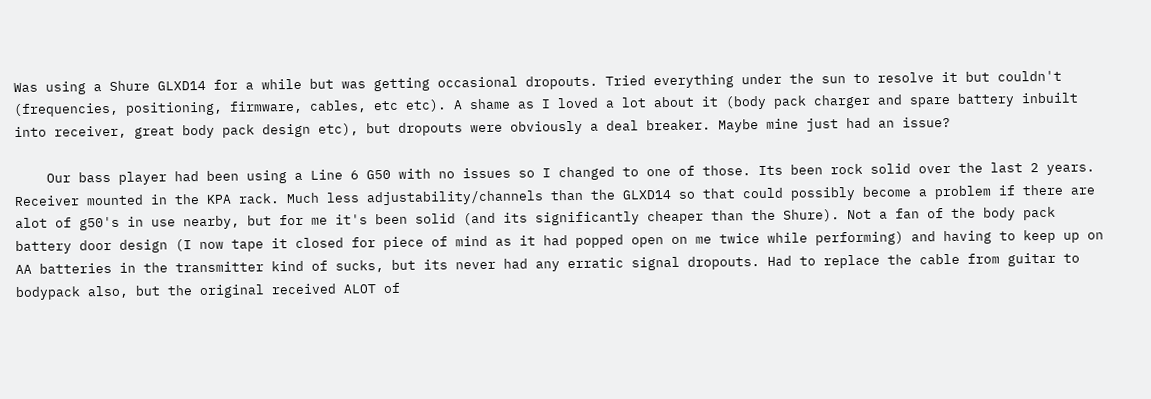Was using a Shure GLXD14 for a while but was getting occasional dropouts. Tried everything under the sun to resolve it but couldn't (frequencies, positioning, firmware, cables, etc etc). A shame as I loved a lot about it (body pack charger and spare battery inbuilt into receiver, great body pack design etc), but dropouts were obviously a deal breaker. Maybe mine just had an issue?

    Our bass player had been using a Line 6 G50 with no issues so I changed to one of those. Its been rock solid over the last 2 years. Receiver mounted in the KPA rack. Much less adjustability/channels than the GLXD14 so that could possibly become a problem if there are alot of g50's in use nearby, but for me it's been solid (and its significantly cheaper than the Shure). Not a fan of the body pack battery door design (I now tape it closed for piece of mind as it had popped open on me twice while performing) and having to keep up on AA batteries in the transmitter kind of sucks, but its never had any erratic signal dropouts. Had to replace the cable from guitar to bodypack also, but the original received ALOT of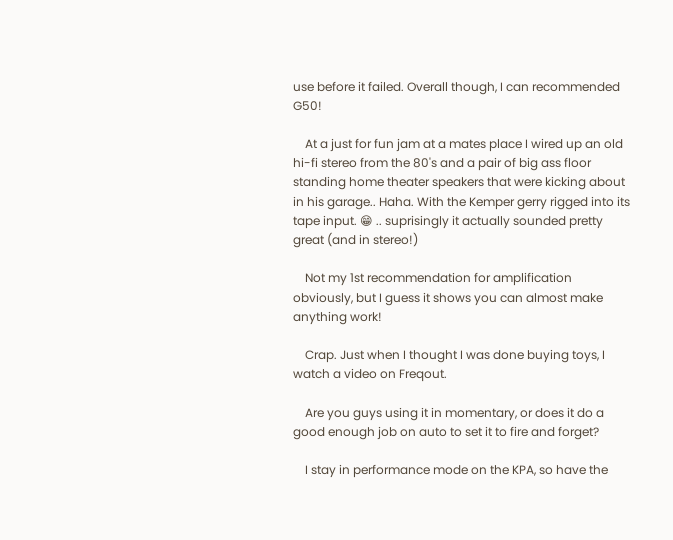use before it failed. Overall though, I can recommended G50!

    At a just for fun jam at a mates place I wired up an old hi-fi stereo from the 80's and a pair of big ass floor standing home theater speakers that were kicking about in his garage.. Haha. With the Kemper gerry rigged into its tape input. 😁 .. suprisingly it actually sounded pretty great (and in stereo!)

    Not my 1st recommendation for amplification obviously, but I guess it shows you can almost make anything work!

    Crap. Just when I thought I was done buying toys, I watch a video on Freqout.

    Are you guys using it in momentary, or does it do a good enough job on auto to set it to fire and forget?

    I stay in performance mode on the KPA, so have the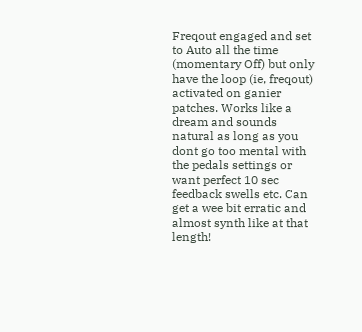Freqout engaged and set to Auto all the time (momentary Off) but only have the loop (ie, freqout) activated on ganier patches. Works like a dream and sounds natural as long as you dont go too mental with the pedals settings or want perfect 10 sec feedback swells etc. Can get a wee bit erratic and almost synth like at that length!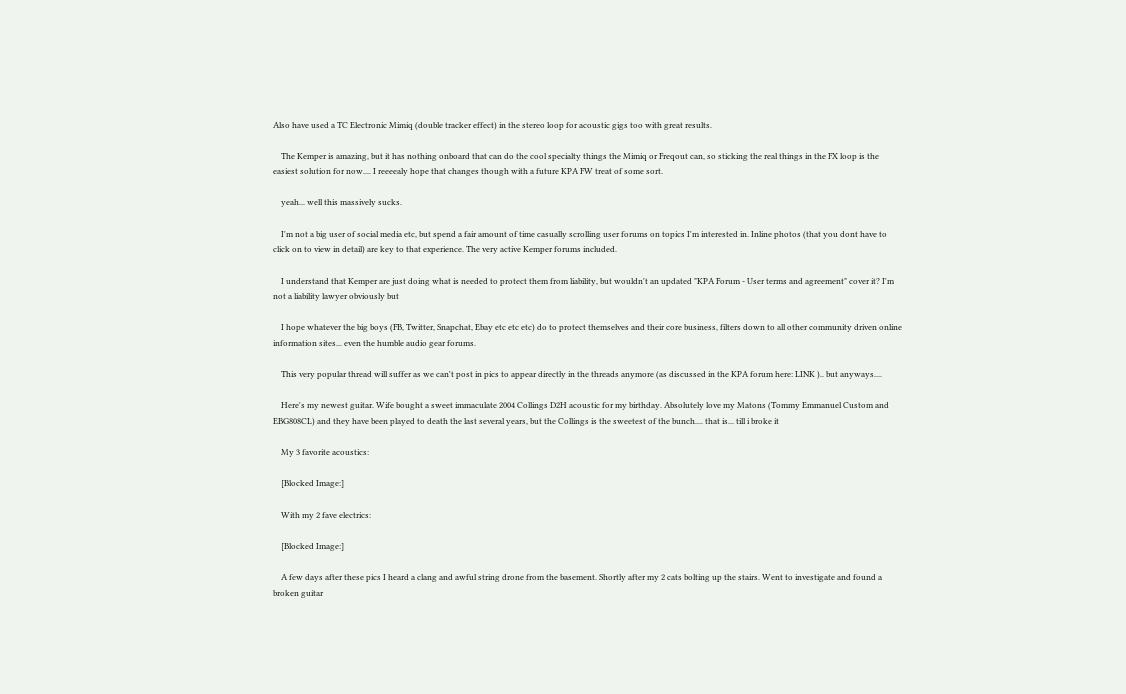Also have used a TC Electronic Mimiq (double tracker effect) in the stereo loop for acoustic gigs too with great results.

    The Kemper is amazing, but it has nothing onboard that can do the cool specialty things the Mimiq or Freqout can, so sticking the real things in the FX loop is the easiest solution for now.... I reeeealy hope that changes though with a future KPA FW treat of some sort.

    yeah... well this massively sucks.

    I'm not a big user of social media etc, but spend a fair amount of time casually scrolling user forums on topics I'm interested in. Inline photos (that you dont have to click on to view in detail) are key to that experience. The very active Kemper forums included.

    I understand that Kemper are just doing what is needed to protect them from liability, but wouldn't an updated "KPA Forum - User terms and agreement" cover it? I'm not a liability lawyer obviously but

    I hope whatever the big boys (FB, Twitter, Snapchat, Ebay etc etc etc) do to protect themselves and their core business, filters down to all other community driven online information sites... even the humble audio gear forums.

    This very popular thread will suffer as we can't post in pics to appear directly in the threads anymore (as discussed in the KPA forum here: LINK ).. but anyways....

    Here's my newest guitar. Wife bought a sweet immaculate 2004 Collings D2H acoustic for my birthday. Absolutely love my Matons (Tommy Emmanuel Custom and EBG808CL) and they have been played to death the last several years, but the Collings is the sweetest of the bunch.... that is... till i broke it

    My 3 favorite acoustics:

    [Blocked Image:]

    With my 2 fave electrics:

    [Blocked Image:]

    A few days after these pics I heard a clang and awful string drone from the basement. Shortly after my 2 cats bolting up the stairs. Went to investigate and found a broken guitar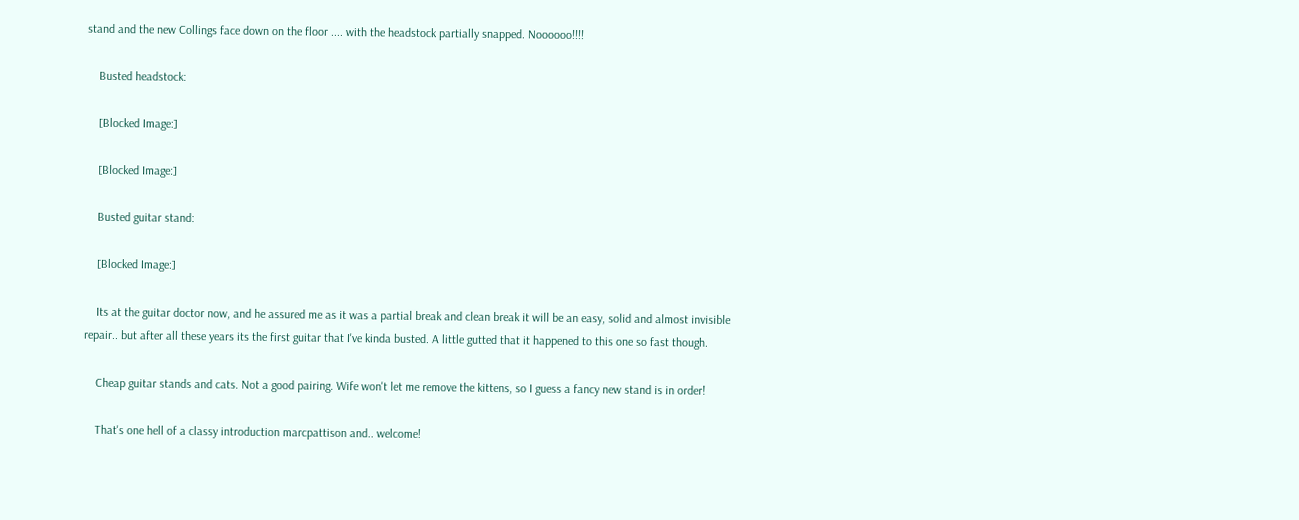stand and the new Collings face down on the floor .... with the headstock partially snapped. Noooooo!!!!

    Busted headstock:

    [Blocked Image:]

    [Blocked Image:]

    Busted guitar stand:

    [Blocked Image:]

    Its at the guitar doctor now, and he assured me as it was a partial break and clean break it will be an easy, solid and almost invisible repair.. but after all these years its the first guitar that I've kinda busted. A little gutted that it happened to this one so fast though.

    Cheap guitar stands and cats. Not a good pairing. Wife won't let me remove the kittens, so I guess a fancy new stand is in order!

    That's one hell of a classy introduction marcpattison and.. welcome!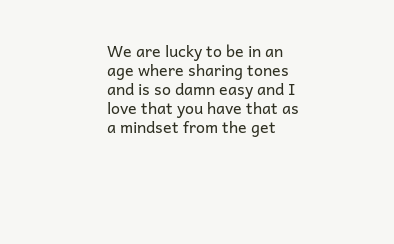We are lucky to be in an age where sharing tones and is so damn easy and I love that you have that as a mindset from the get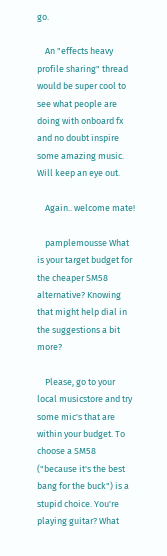go.

    An "effects heavy profile sharing" thread would be super cool to see what people are doing with onboard fx and no doubt inspire some amazing music. Will keep an eye out.

    Again.. welcome mate!

    pamplemousse What is your target budget for the cheaper SM58 alternative? Knowing that might help dial in the suggestions a bit more?

    Please, go to your local musicstore and try some mic's that are within your budget. To choose a SM58 ("because it's the best bang for the buck") is a stupid choice. You're playing guitar? What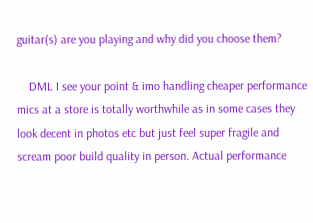guitar(s) are you playing and why did you choose them?

    DML I see your point & imo handling cheaper performance mics at a store is totally worthwhile as in some cases they look decent in photos etc but just feel super fragile and scream poor build quality in person. Actual performance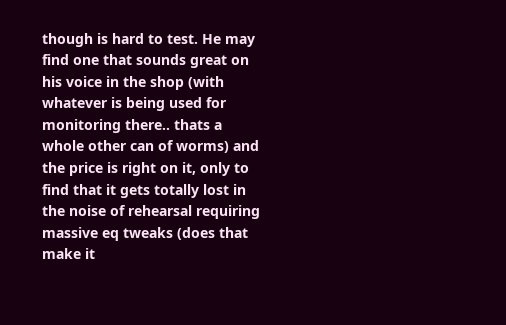though is hard to test. He may find one that sounds great on his voice in the shop (with whatever is being used for monitoring there.. thats a whole other can of worms) and the price is right on it, only to find that it gets totally lost in the noise of rehearsal requiring massive eq tweaks (does that make it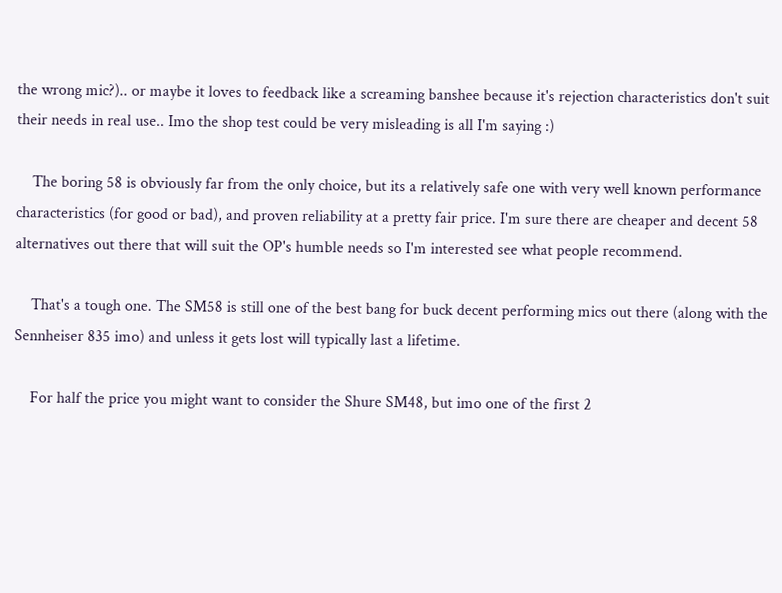the wrong mic?).. or maybe it loves to feedback like a screaming banshee because it's rejection characteristics don't suit their needs in real use.. Imo the shop test could be very misleading is all I'm saying :)

    The boring 58 is obviously far from the only choice, but its a relatively safe one with very well known performance characteristics (for good or bad), and proven reliability at a pretty fair price. I'm sure there are cheaper and decent 58 alternatives out there that will suit the OP's humble needs so I'm interested see what people recommend.

    That's a tough one. The SM58 is still one of the best bang for buck decent performing mics out there (along with the Sennheiser 835 imo) and unless it gets lost will typically last a lifetime.

    For half the price you might want to consider the Shure SM48, but imo one of the first 2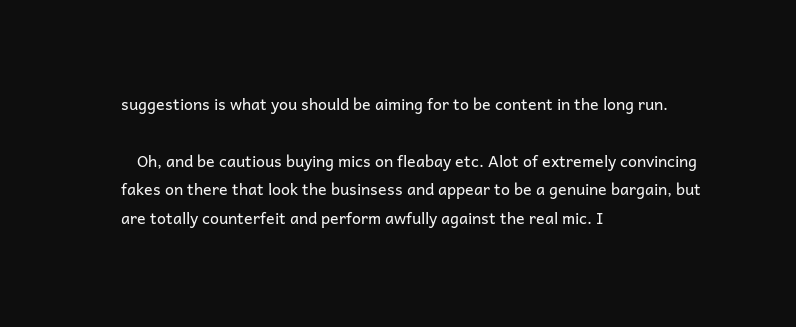suggestions is what you should be aiming for to be content in the long run.

    Oh, and be cautious buying mics on fleabay etc. Alot of extremely convincing fakes on there that look the businsess and appear to be a genuine bargain, but are totally counterfeit and perform awfully against the real mic. I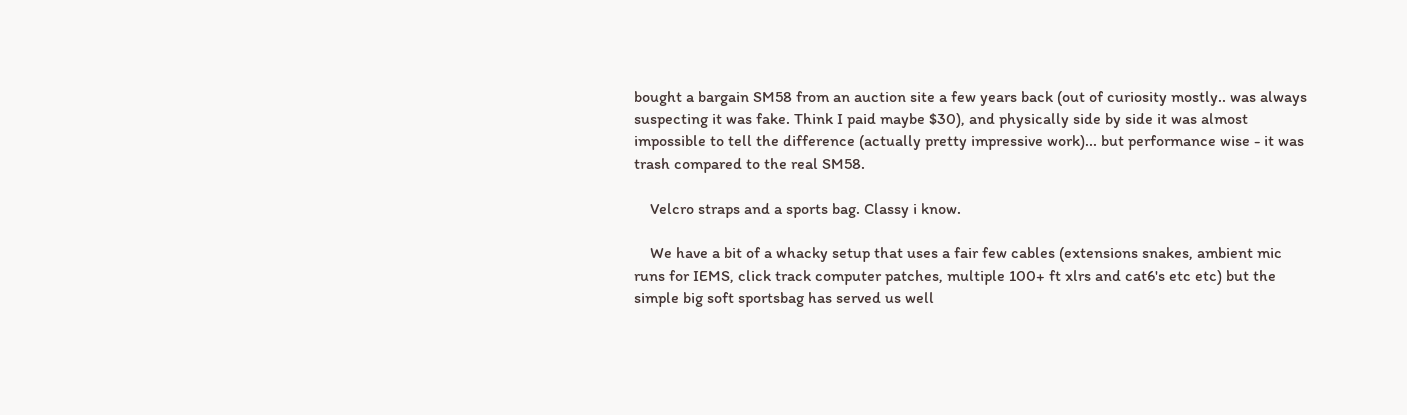bought a bargain SM58 from an auction site a few years back (out of curiosity mostly.. was always suspecting it was fake. Think I paid maybe $30), and physically side by side it was almost impossible to tell the difference (actually pretty impressive work)... but performance wise - it was trash compared to the real SM58.

    Velcro straps and a sports bag. Classy i know.

    We have a bit of a whacky setup that uses a fair few cables (extensions snakes, ambient mic runs for IEMS, click track computer patches, multiple 100+ ft xlrs and cat6's etc etc) but the simple big soft sportsbag has served us well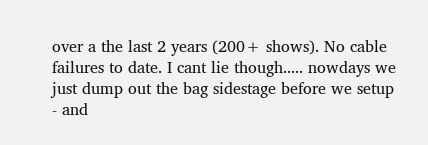over a the last 2 years (200+ shows). No cable failures to date. I cant lie though..... nowdays we just dump out the bag sidestage before we setup - and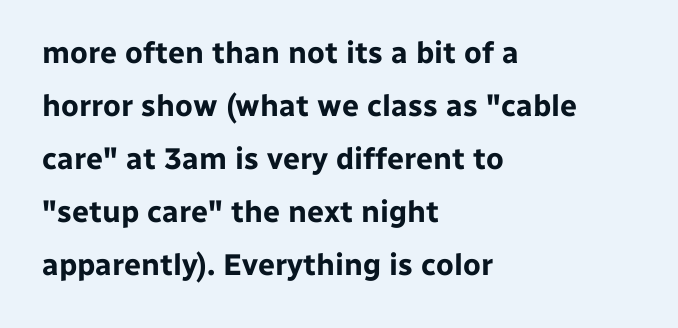more often than not its a bit of a horror show (what we class as "cable care" at 3am is very different to "setup care" the next night apparently). Everything is color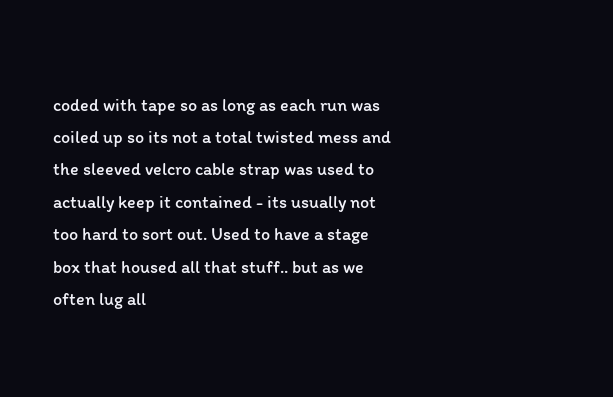coded with tape so as long as each run was coiled up so its not a total twisted mess and the sleeved velcro cable strap was used to actually keep it contained - its usually not too hard to sort out. Used to have a stage box that housed all that stuff.. but as we often lug all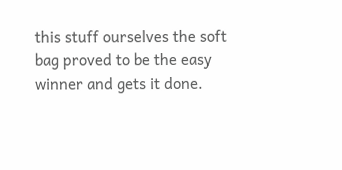this stuff ourselves the soft bag proved to be the easy winner and gets it done.